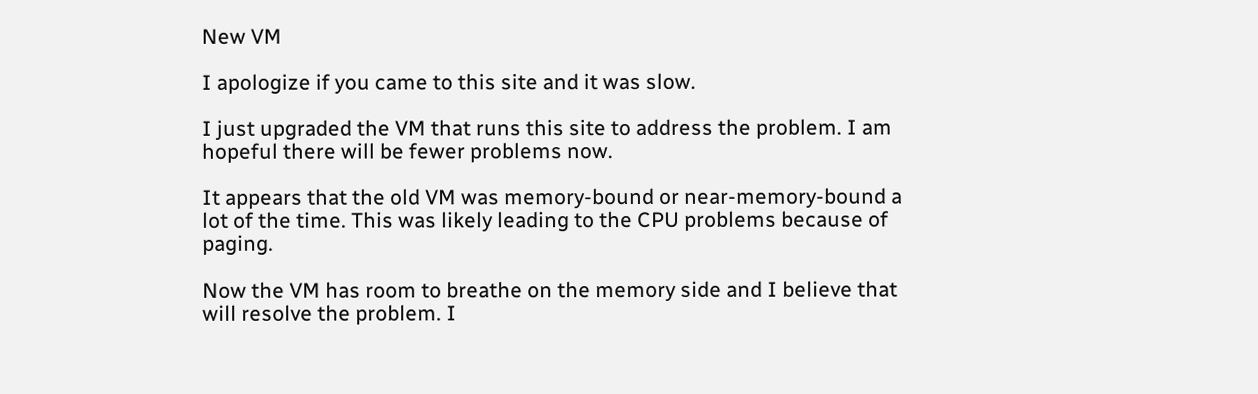New VM

I apologize if you came to this site and it was slow.

I just upgraded the VM that runs this site to address the problem. I am hopeful there will be fewer problems now.

It appears that the old VM was memory-bound or near-memory-bound a lot of the time. This was likely leading to the CPU problems because of paging.

Now the VM has room to breathe on the memory side and I believe that will resolve the problem. I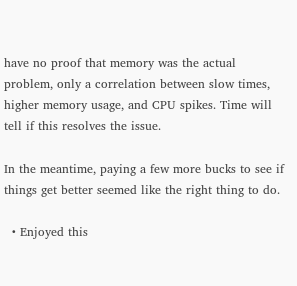have no proof that memory was the actual problem, only a correlation between slow times, higher memory usage, and CPU spikes. Time will tell if this resolves the issue.

In the meantime, paying a few more bucks to see if things get better seemed like the right thing to do.

  • Enjoyed this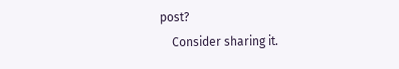post?
    Consider sharing it.